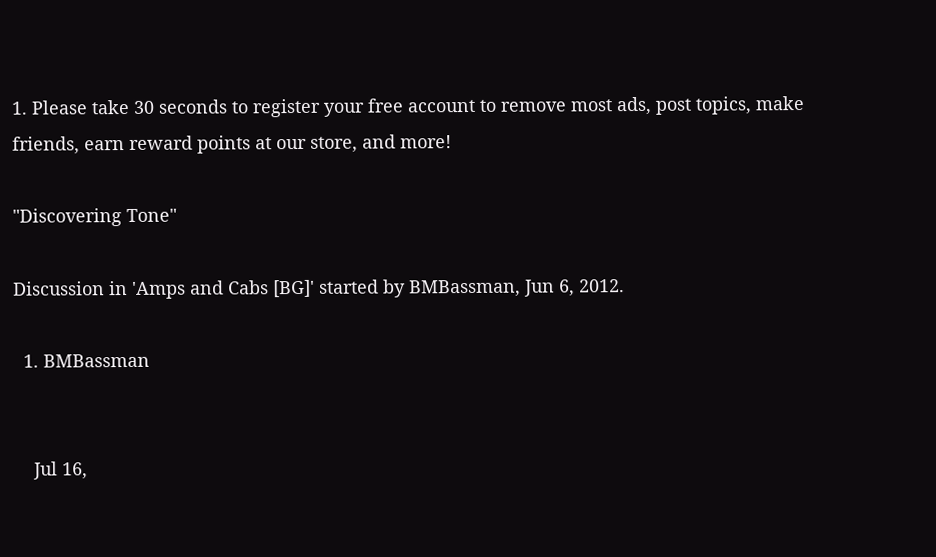1. Please take 30 seconds to register your free account to remove most ads, post topics, make friends, earn reward points at our store, and more!

"Discovering Tone"

Discussion in 'Amps and Cabs [BG]' started by BMBassman, Jun 6, 2012.

  1. BMBassman


    Jul 16,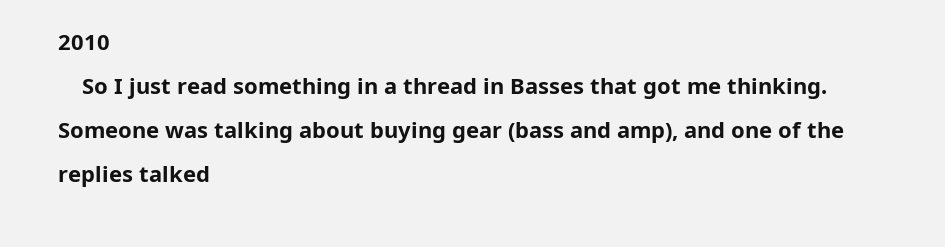2010
    So I just read something in a thread in Basses that got me thinking. Someone was talking about buying gear (bass and amp), and one of the replies talked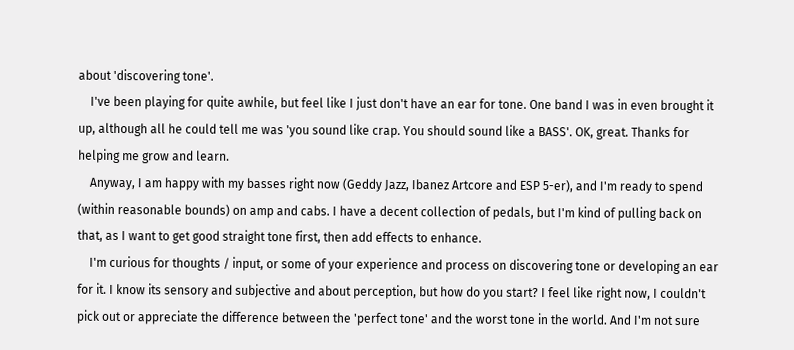about 'discovering tone'.
    I've been playing for quite awhile, but feel like I just don't have an ear for tone. One band I was in even brought it up, although all he could tell me was 'you sound like crap. You should sound like a BASS'. OK, great. Thanks for helping me grow and learn.
    Anyway, I am happy with my basses right now (Geddy Jazz, Ibanez Artcore and ESP 5-er), and I'm ready to spend (within reasonable bounds) on amp and cabs. I have a decent collection of pedals, but I'm kind of pulling back on that, as I want to get good straight tone first, then add effects to enhance.
    I'm curious for thoughts / input, or some of your experience and process on discovering tone or developing an ear for it. I know its sensory and subjective and about perception, but how do you start? I feel like right now, I couldn't pick out or appreciate the difference between the 'perfect tone' and the worst tone in the world. And I'm not sure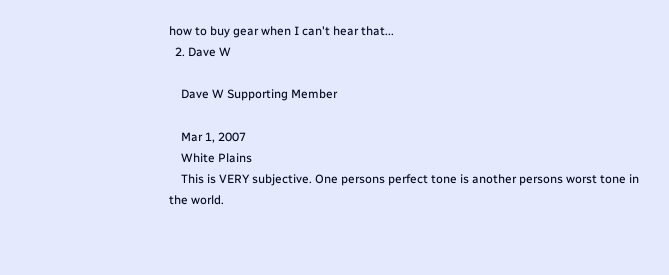how to buy gear when I can't hear that...
  2. Dave W

    Dave W Supporting Member

    Mar 1, 2007
    White Plains
    This is VERY subjective. One persons perfect tone is another persons worst tone in the world.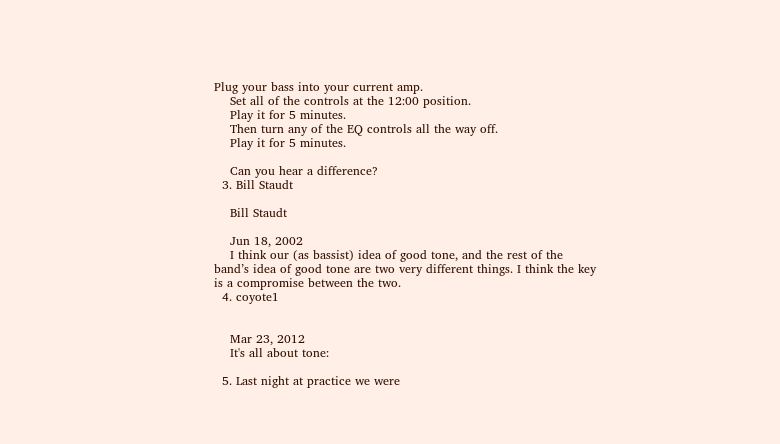Plug your bass into your current amp.
    Set all of the controls at the 12:00 position.
    Play it for 5 minutes.
    Then turn any of the EQ controls all the way off.
    Play it for 5 minutes.

    Can you hear a difference?
  3. Bill Staudt

    Bill Staudt

    Jun 18, 2002
    I think our (as bassist) idea of good tone, and the rest of the band’s idea of good tone are two very different things. I think the key is a compromise between the two.
  4. coyote1


    Mar 23, 2012
    It's all about tone:

  5. Last night at practice we were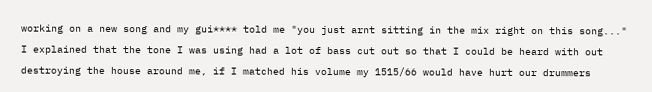working on a new song and my gui**** told me "you just arnt sitting in the mix right on this song..." I explained that the tone I was using had a lot of bass cut out so that I could be heard with out destroying the house around me, if I matched his volume my 1515/66 would have hurt our drummers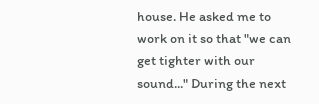house. He asked me to work on it so that "we can get tighter with our sound..." During the next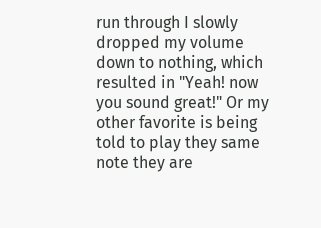run through I slowly dropped my volume down to nothing, which resulted in "Yeah! now you sound great!" Or my other favorite is being told to play they same note they are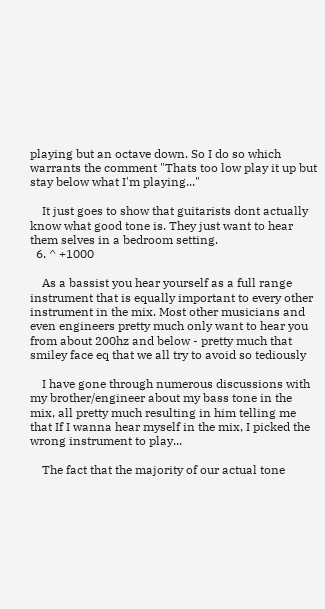playing but an octave down. So I do so which warrants the comment "Thats too low play it up but stay below what I'm playing..."

    It just goes to show that guitarists dont actually know what good tone is. They just want to hear them selves in a bedroom setting.
  6. ^ +1000

    As a bassist you hear yourself as a full range instrument that is equally important to every other instrument in the mix. Most other musicians and even engineers pretty much only want to hear you from about 200hz and below - pretty much that smiley face eq that we all try to avoid so tediously

    I have gone through numerous discussions with my brother/engineer about my bass tone in the mix, all pretty much resulting in him telling me that If I wanna hear myself in the mix, I picked the wrong instrument to play...

    The fact that the majority of our actual tone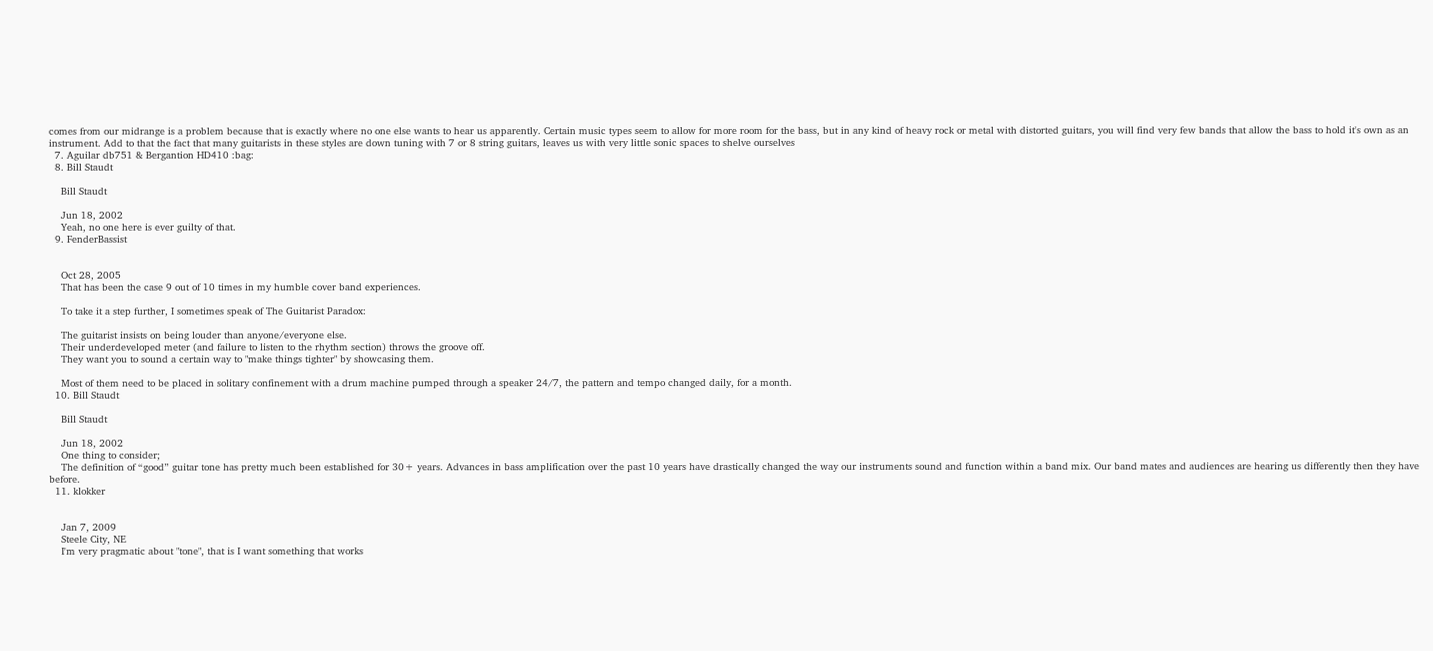comes from our midrange is a problem because that is exactly where no one else wants to hear us apparently. Certain music types seem to allow for more room for the bass, but in any kind of heavy rock or metal with distorted guitars, you will find very few bands that allow the bass to hold it's own as an instrument. Add to that the fact that many guitarists in these styles are down tuning with 7 or 8 string guitars, leaves us with very little sonic spaces to shelve ourselves
  7. Aguilar db751 & Bergantion HD410 :bag:
  8. Bill Staudt

    Bill Staudt

    Jun 18, 2002
    Yeah, no one here is ever guilty of that.
  9. FenderBassist


    Oct 28, 2005
    That has been the case 9 out of 10 times in my humble cover band experiences.

    To take it a step further, I sometimes speak of The Guitarist Paradox:

    The guitarist insists on being louder than anyone/everyone else.
    Their underdeveloped meter (and failure to listen to the rhythm section) throws the groove off.
    They want you to sound a certain way to "make things tighter" by showcasing them.

    Most of them need to be placed in solitary confinement with a drum machine pumped through a speaker 24/7, the pattern and tempo changed daily, for a month.
  10. Bill Staudt

    Bill Staudt

    Jun 18, 2002
    One thing to consider;
    The definition of “good” guitar tone has pretty much been established for 30+ years. Advances in bass amplification over the past 10 years have drastically changed the way our instruments sound and function within a band mix. Our band mates and audiences are hearing us differently then they have before.
  11. klokker


    Jan 7, 2009
    Steele City, NE
    I'm very pragmatic about "tone", that is I want something that works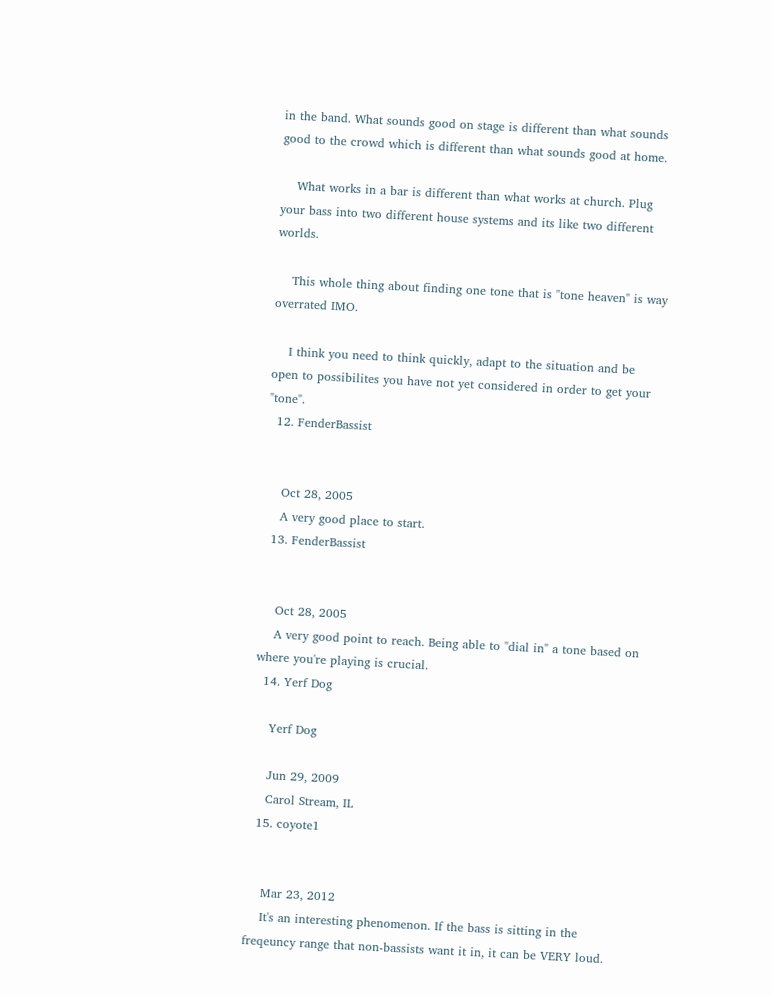in the band. What sounds good on stage is different than what sounds good to the crowd which is different than what sounds good at home.

    What works in a bar is different than what works at church. Plug your bass into two different house systems and its like two different worlds.

    This whole thing about finding one tone that is "tone heaven" is way overrated IMO.

    I think you need to think quickly, adapt to the situation and be open to possibilites you have not yet considered in order to get your "tone".
  12. FenderBassist


    Oct 28, 2005
    A very good place to start.
  13. FenderBassist


    Oct 28, 2005
    A very good point to reach. Being able to "dial in" a tone based on where you're playing is crucial.
  14. Yerf Dog

    Yerf Dog

    Jun 29, 2009
    Carol Stream, IL
  15. coyote1


    Mar 23, 2012
    It's an interesting phenomenon. If the bass is sitting in the freqeuncy range that non-bassists want it in, it can be VERY loud.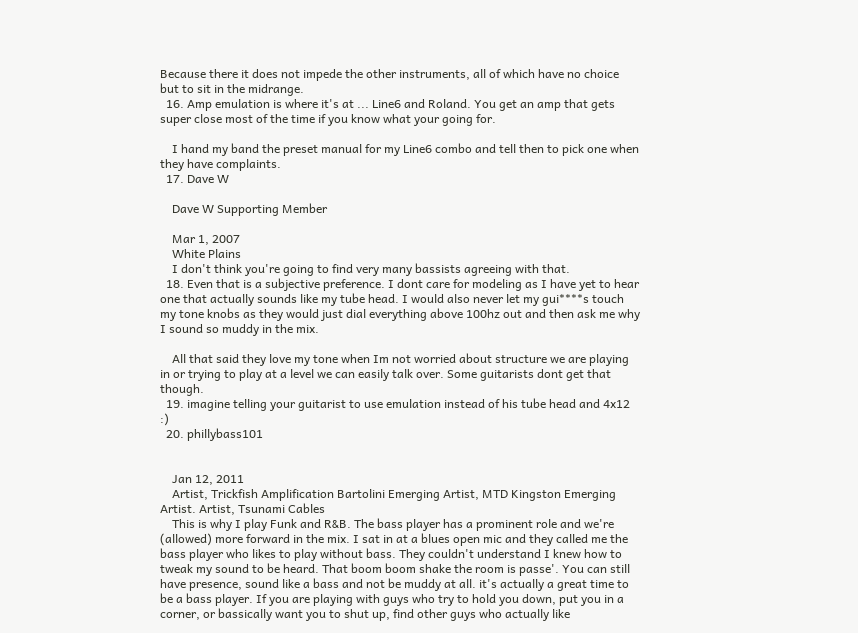Because there it does not impede the other instruments, all of which have no choice but to sit in the midrange.
  16. Amp emulation is where it's at ... Line6 and Roland. You get an amp that gets super close most of the time if you know what your going for.

    I hand my band the preset manual for my Line6 combo and tell then to pick one when they have complaints.
  17. Dave W

    Dave W Supporting Member

    Mar 1, 2007
    White Plains
    I don't think you're going to find very many bassists agreeing with that.
  18. Even that is a subjective preference. I dont care for modeling as I have yet to hear one that actually sounds like my tube head. I would also never let my gui****s touch my tone knobs as they would just dial everything above 100hz out and then ask me why I sound so muddy in the mix.

    All that said they love my tone when Im not worried about structure we are playing in or trying to play at a level we can easily talk over. Some guitarists dont get that though.
  19. imagine telling your guitarist to use emulation instead of his tube head and 4x12 :)
  20. phillybass101


    Jan 12, 2011
    Artist, Trickfish Amplification Bartolini Emerging Artist, MTD Kingston Emerging Artist. Artist, Tsunami Cables
    This is why I play Funk and R&B. The bass player has a prominent role and we're (allowed) more forward in the mix. I sat in at a blues open mic and they called me the bass player who likes to play without bass. They couldn't understand I knew how to tweak my sound to be heard. That boom boom shake the room is passe'. You can still have presence, sound like a bass and not be muddy at all. it's actually a great time to be a bass player. If you are playing with guys who try to hold you down, put you in a corner, or bassically want you to shut up, find other guys who actually like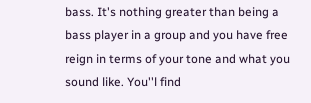bass. It's nothing greater than being a bass player in a group and you have free reign in terms of your tone and what you sound like. You''l find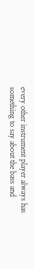every other instrument player always has something to say about the bass and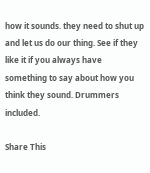how it sounds. they need to shut up and let us do our thing. See if they like it if you always have something to say about how you think they sound. Drummers included.

Share This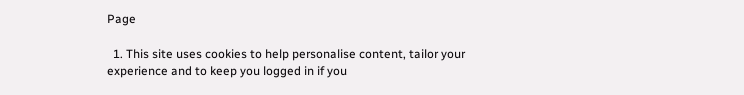Page

  1. This site uses cookies to help personalise content, tailor your experience and to keep you logged in if you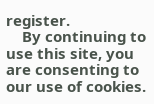register.
    By continuing to use this site, you are consenting to our use of cookies.